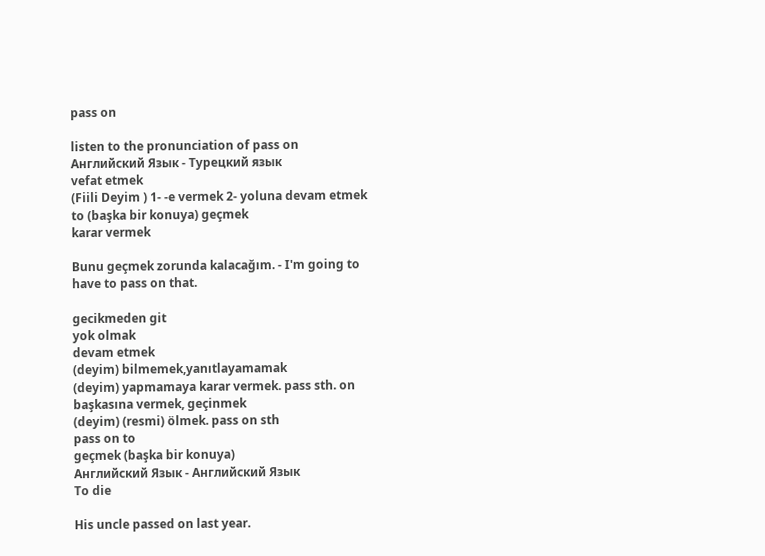pass on

listen to the pronunciation of pass on
Английский Язык - Турецкий язык
vefat etmek
(Fiili Deyim ) 1- -e vermek 2- yoluna devam etmek
to (başka bir konuya) geçmek
karar vermek

Bunu geçmek zorunda kalacağım. - I'm going to have to pass on that.

gecikmeden git
yok olmak
devam etmek
(deyim) bilmemek,yanıtlayamamak
(deyim) yapmamaya karar vermek. pass sth. on başkasına vermek, geçinmek
(deyim) (resmi) ölmek. pass on sth
pass on to
geçmek (başka bir konuya)
Английский Язык - Английский Язык
To die

His uncle passed on last year.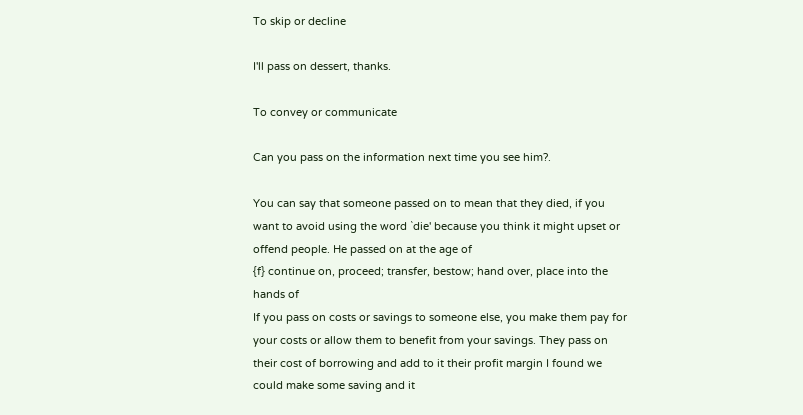To skip or decline

I'll pass on dessert, thanks.

To convey or communicate

Can you pass on the information next time you see him?.

You can say that someone passed on to mean that they died, if you want to avoid using the word `die' because you think it might upset or offend people. He passed on at the age of
{f} continue on, proceed; transfer, bestow; hand over, place into the hands of
If you pass on costs or savings to someone else, you make them pay for your costs or allow them to benefit from your savings. They pass on their cost of borrowing and add to it their profit margin I found we could make some saving and it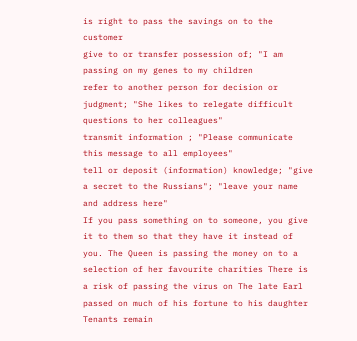is right to pass the savings on to the customer
give to or transfer possession of; "I am passing on my genes to my children
refer to another person for decision or judgment; "She likes to relegate difficult questions to her colleagues"
transmit information ; "Please communicate this message to all employees"
tell or deposit (information) knowledge; "give a secret to the Russians"; "leave your name and address here"
If you pass something on to someone, you give it to them so that they have it instead of you. The Queen is passing the money on to a selection of her favourite charities There is a risk of passing the virus on The late Earl passed on much of his fortune to his daughter Tenants remain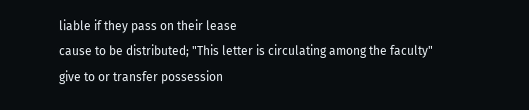liable if they pass on their lease
cause to be distributed; "This letter is circulating among the faculty"
give to or transfer possession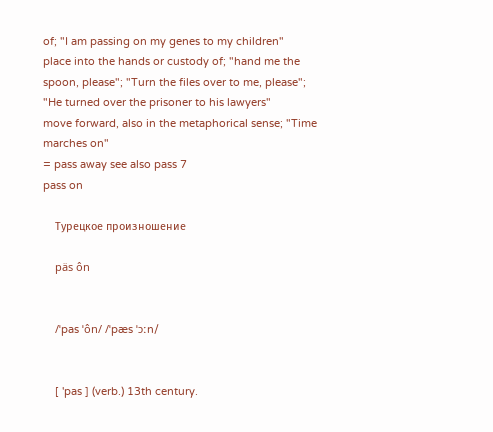of; "I am passing on my genes to my children"
place into the hands or custody of; "hand me the spoon, please"; "Turn the files over to me, please"; "He turned over the prisoner to his lawyers"
move forward, also in the metaphorical sense; "Time marches on"
= pass away see also pass 7
pass on

    Турецкое произношение

    päs ôn


    /ˈpas ˈôn/ /ˈpæs ˈɔːn/


    [ 'pas ] (verb.) 13th century.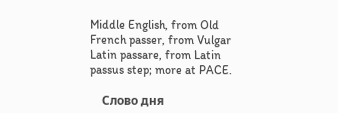Middle English, from Old French passer, from Vulgar Latin passare, from Latin passus step; more at PACE.

    Слово дня